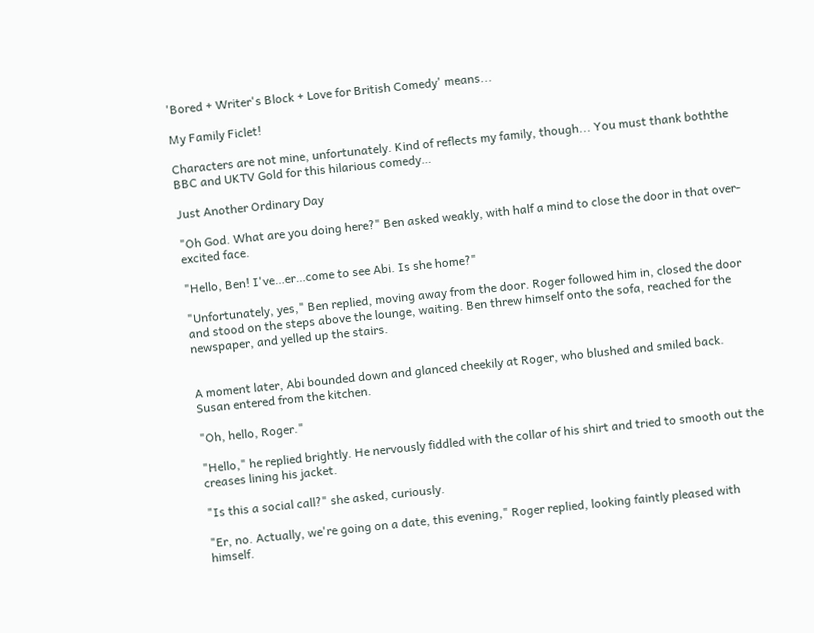'Bored + Writer's Block + Love for British Comedy' means...

My Family Ficlet!

Characters are not mine, unfortunately. Kind of reflects my family, though... You must thank boththe BBC and UKTV Gold for this hilarious comedy…

Just Another Ordinary Day

"Oh God. What are you doing here?" Ben asked weakly, with half a mind to close the door in that over-excited face.

"Hello, Ben! I've…er…come to see Abi. Is she home?"

"Unfortunately, yes," Ben replied, moving away from the door. Roger followed him in, closed the door and stood on the steps above the lounge, waiting. Ben threw himself onto the sofa, reached for the newspaper, and yelled up the stairs.


A moment later, Abi bounded down and glanced cheekily at Roger, who blushed and smiled back. Susan entered from the kitchen.

"Oh, hello, Roger."

"Hello," he replied brightly. He nervously fiddled with the collar of his shirt and tried to smooth out the creases lining his jacket.

"Is this a social call?" she asked, curiously.

"Er, no. Actually, we're going on a date, this evening," Roger replied, looking faintly pleased with himself.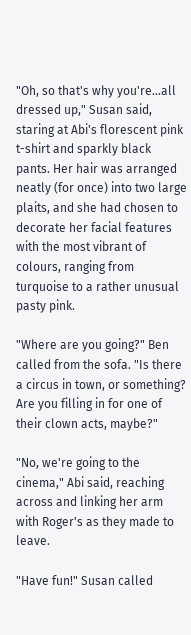"Oh, so that's why you're…all dressed up," Susan said, staring at Abi's florescent pink t-shirt and sparkly black pants. Her hair was arranged neatly (for once) into two large plaits, and she had chosen to decorate her facial features with the most vibrant of colours, ranging from turquoise to a rather unusual pasty pink.

"Where are you going?" Ben called from the sofa. "Is there a circus in town, or something? Are you filling in for one of their clown acts, maybe?"

"No, we're going to the cinema," Abi said, reaching across and linking her arm with Roger's as they made to leave.

"Have fun!" Susan called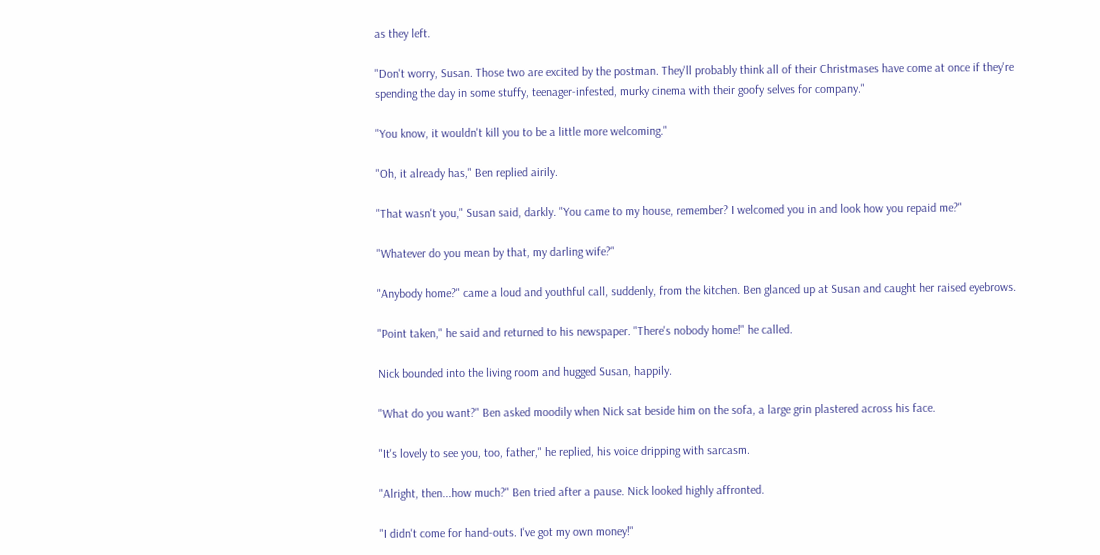as they left.

"Don't worry, Susan. Those two are excited by the postman. They'll probably think all of their Christmases have come at once if they're spending the day in some stuffy, teenager-infested, murky cinema with their goofy selves for company."

"You know, it wouldn't kill you to be a little more welcoming."

"Oh, it already has," Ben replied airily.

"That wasn't you," Susan said, darkly. "You came to my house, remember? I welcomed you in and look how you repaid me?"

"Whatever do you mean by that, my darling wife?"

"Anybody home?" came a loud and youthful call, suddenly, from the kitchen. Ben glanced up at Susan and caught her raised eyebrows.

"Point taken," he said and returned to his newspaper. "There's nobody home!" he called.

Nick bounded into the living room and hugged Susan, happily.

"What do you want?" Ben asked moodily when Nick sat beside him on the sofa, a large grin plastered across his face.

"It's lovely to see you, too, father," he replied, his voice dripping with sarcasm.

"Alright, then...how much?" Ben tried after a pause. Nick looked highly affronted.

"I didn't come for hand-outs. I've got my own money!"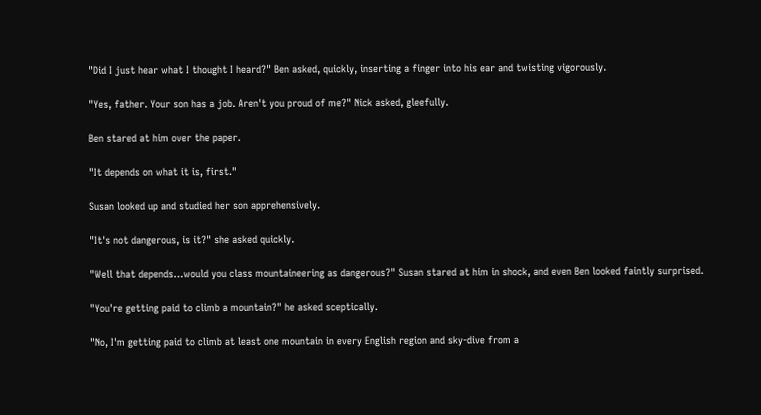"Did I just hear what I thought I heard?" Ben asked, quickly, inserting a finger into his ear and twisting vigorously.

"Yes, father. Your son has a job. Aren't you proud of me?" Nick asked, gleefully.

Ben stared at him over the paper.

"It depends on what it is, first."

Susan looked up and studied her son apprehensively.

"It's not dangerous, is it?" she asked quickly.

"Well that depends…would you class mountaineering as dangerous?" Susan stared at him in shock, and even Ben looked faintly surprised.

"You're getting paid to climb a mountain?" he asked sceptically.

"No, I'm getting paid to climb at least one mountain in every English region and sky-dive from a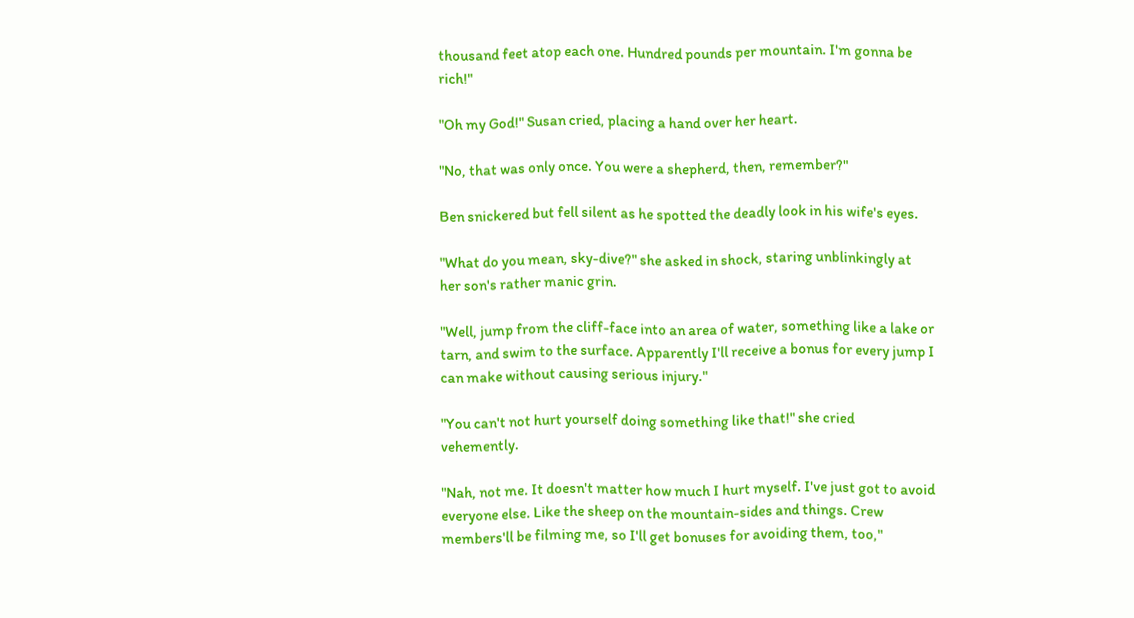thousand feet atop each one. Hundred pounds per mountain. I'm gonna be rich!"

"Oh my God!" Susan cried, placing a hand over her heart.

"No, that was only once. You were a shepherd, then, remember?"

Ben snickered but fell silent as he spotted the deadly look in his wife's eyes.

"What do you mean, sky-dive?" she asked in shock, staring unblinkingly at her son's rather manic grin.

"Well, jump from the cliff-face into an area of water, something like a lake or tarn, and swim to the surface. Apparently I'll receive a bonus for every jump I can make without causing serious injury."

"You can't not hurt yourself doing something like that!" she cried vehemently.

"Nah, not me. It doesn't matter how much I hurt myself. I've just got to avoid everyone else. Like the sheep on the mountain-sides and things. Crew members'll be filming me, so I'll get bonuses for avoiding them, too,"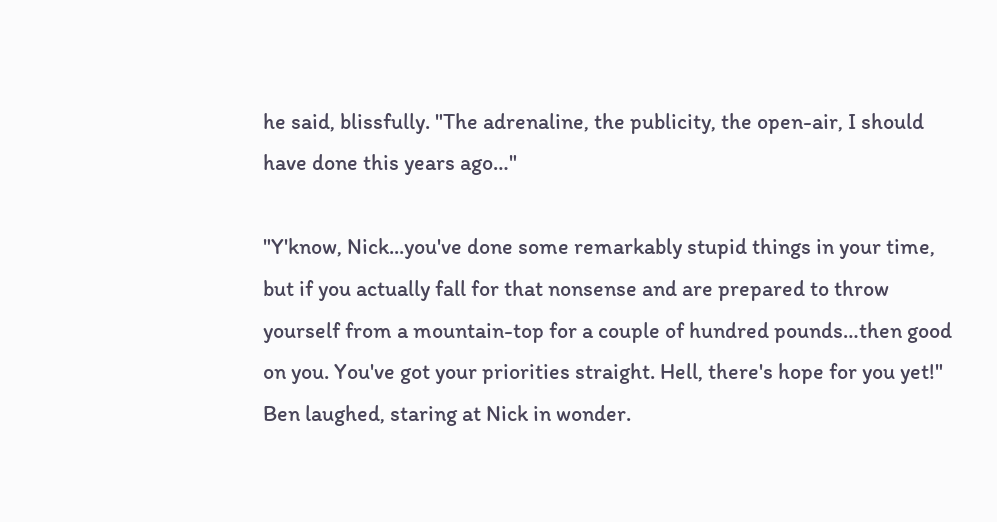he said, blissfully. "The adrenaline, the publicity, the open-air, I should have done this years ago…"

"Y'know, Nick...you've done some remarkably stupid things in your time, but if you actually fall for that nonsense and are prepared to throw yourself from a mountain-top for a couple of hundred pounds…then good on you. You've got your priorities straight. Hell, there's hope for you yet!" Ben laughed, staring at Nick in wonder.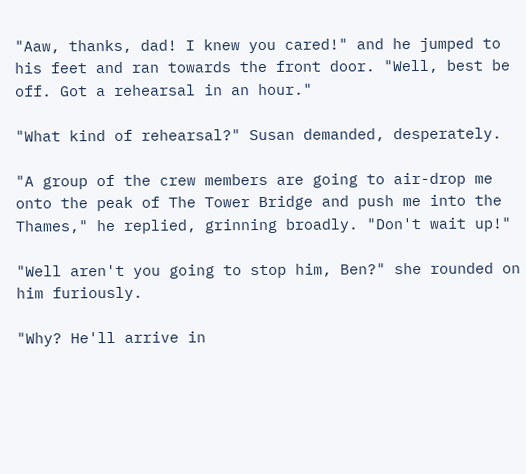"Aaw, thanks, dad! I knew you cared!" and he jumped to his feet and ran towards the front door. "Well, best be off. Got a rehearsal in an hour."

"What kind of rehearsal?" Susan demanded, desperately.

"A group of the crew members are going to air-drop me onto the peak of The Tower Bridge and push me into the Thames," he replied, grinning broadly. "Don't wait up!"

"Well aren't you going to stop him, Ben?" she rounded on him furiously.

"Why? He'll arrive in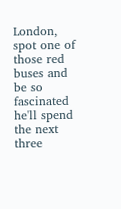London, spot one of those red buses and be so fascinated he'll spend the next three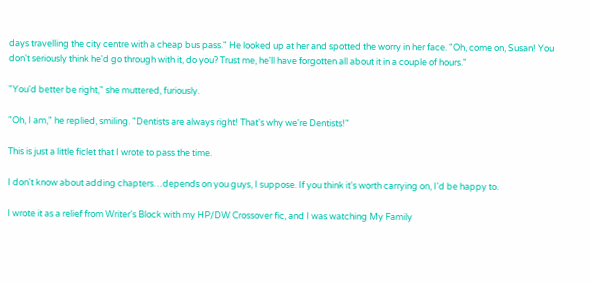days travelling the city centre with a cheap bus pass." He looked up at her and spotted the worry in her face. "Oh, come on, Susan! You don't seriously think he'd go through with it, do you? Trust me, he'll have forgotten all about it in a couple of hours."

"You'd better be right," she muttered, furiously.

"Oh, I am," he replied, smiling. "Dentists are always right! That's why we're Dentists!"

This is just a little ficlet that I wrote to pass the time.

I don't know about adding chapters…depends on you guys, I suppose. If you think it's worth carrying on, I'd be happy to.

I wrote it as a relief from Writer's Block with my HP/DW Crossover fic, and I was watching My Family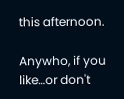this afternoon.

Anywho, if you like…or don't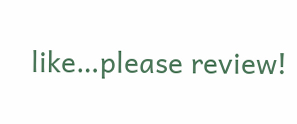like…please review!